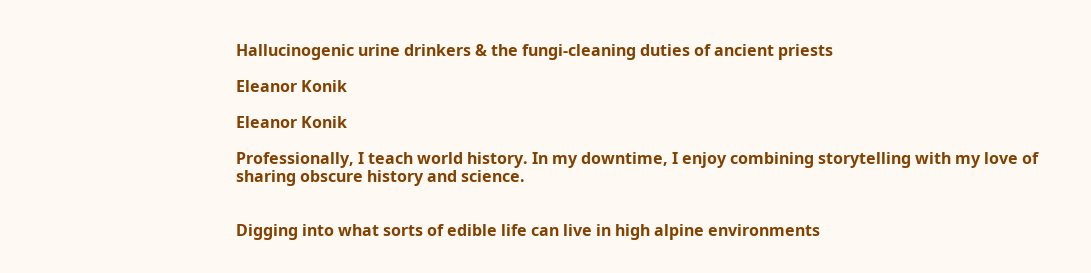Hallucinogenic urine drinkers & the fungi-cleaning duties of ancient priests

Eleanor Konik

Eleanor Konik

Professionally, I teach world history. In my downtime, I enjoy combining storytelling with my love of sharing obscure history and science.


Digging into what sorts of edible life can live in high alpine environments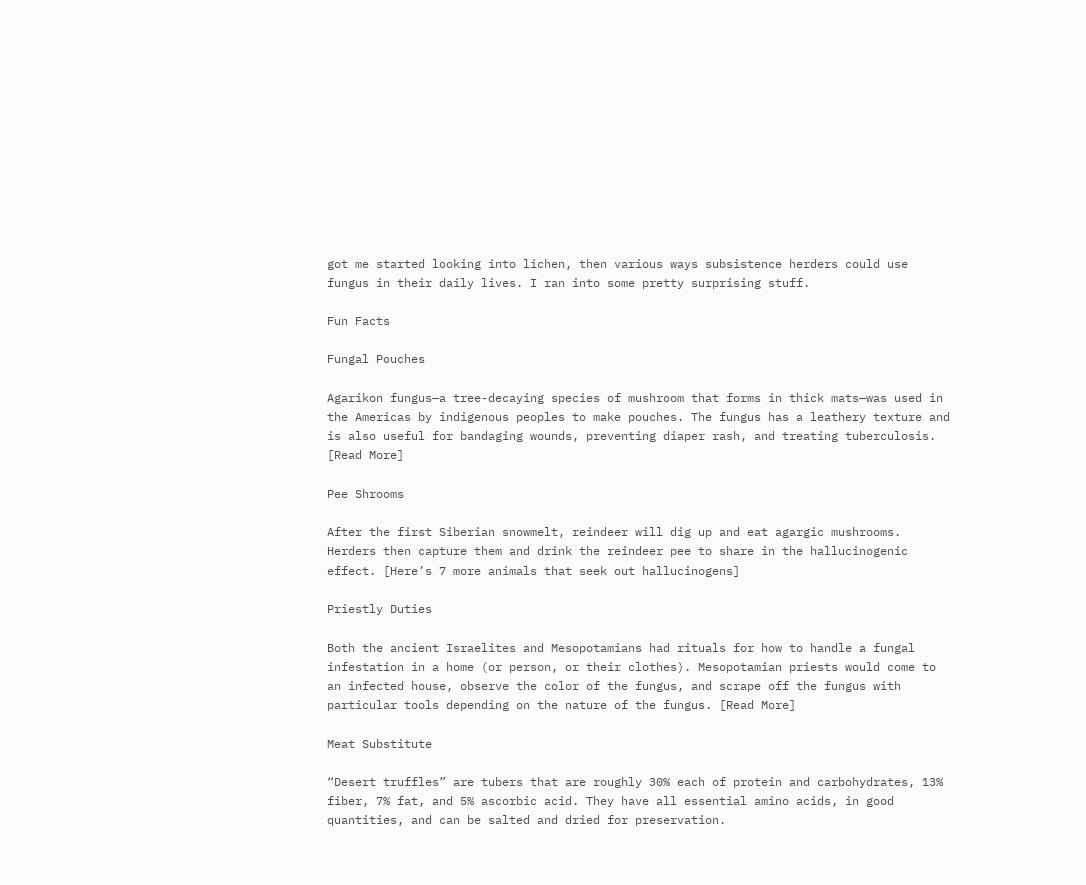got me started looking into lichen, then various ways subsistence herders could use fungus in their daily lives. I ran into some pretty surprising stuff.

Fun Facts

Fungal Pouches

Agarikon fungus—a tree-decaying species of mushroom that forms in thick mats—was used in the Americas by indigenous peoples to make pouches. The fungus has a leathery texture and is also useful for bandaging wounds, preventing diaper rash, and treating tuberculosis. [Read More]

Pee Shrooms

After the first Siberian snowmelt, reindeer will dig up and eat agargic mushrooms. Herders then capture them and drink the reindeer pee to share in the hallucinogenic effect. [Here’s 7 more animals that seek out hallucinogens]

Priestly Duties

Both the ancient Israelites and Mesopotamians had rituals for how to handle a fungal infestation in a home (or person, or their clothes). Mesopotamian priests would come to an infected house, observe the color of the fungus, and scrape off the fungus with particular tools depending on the nature of the fungus. [Read More]

Meat Substitute

“Desert truffles” are tubers that are roughly 30% each of protein and carbohydrates, 13% fiber, 7% fat, and 5% ascorbic acid. They have all essential amino acids, in good quantities, and can be salted and dried for preservation.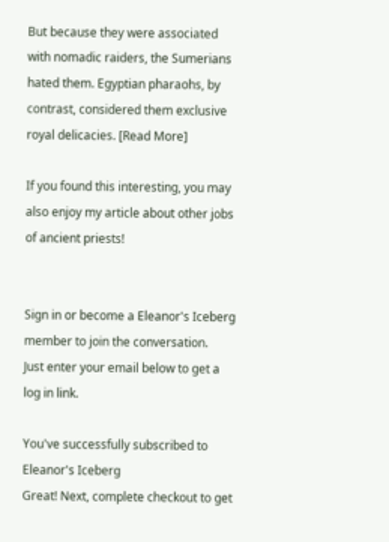But because they were associated with nomadic raiders, the Sumerians hated them. Egyptian pharaohs, by contrast, considered them exclusive royal delicacies. [Read More]

If you found this interesting, you may also enjoy my article about other jobs of ancient priests!


Sign in or become a Eleanor's Iceberg member to join the conversation.
Just enter your email below to get a log in link.

You've successfully subscribed to Eleanor's Iceberg
Great! Next, complete checkout to get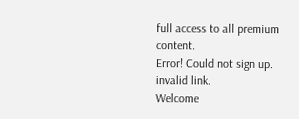full access to all premium content.
Error! Could not sign up. invalid link.
Welcome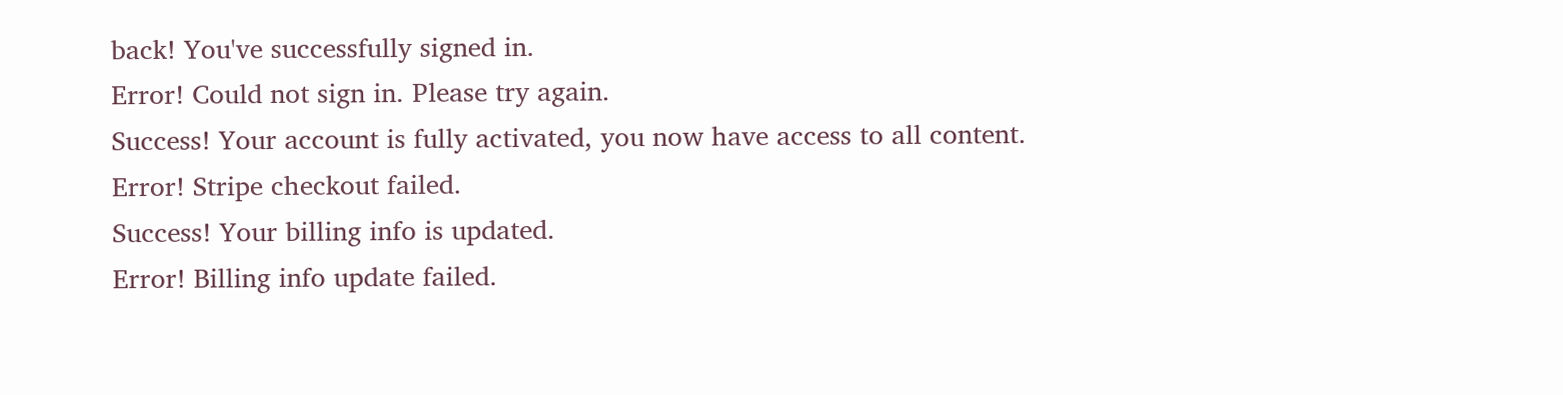back! You've successfully signed in.
Error! Could not sign in. Please try again.
Success! Your account is fully activated, you now have access to all content.
Error! Stripe checkout failed.
Success! Your billing info is updated.
Error! Billing info update failed.